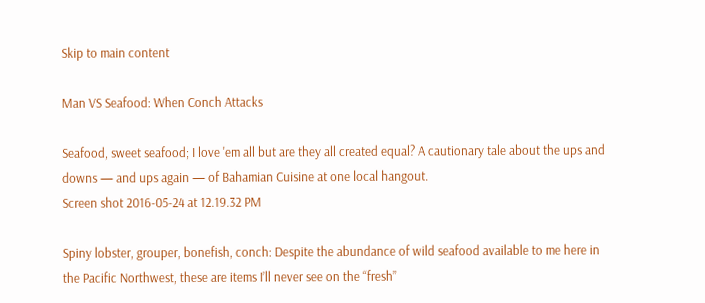Skip to main content

Man VS Seafood: When Conch Attacks

Seafood, sweet seafood; I love 'em all but are they all created equal? A cautionary tale about the ups and downs — and ups again — of Bahamian Cuisine at one local hangout.
Screen shot 2016-05-24 at 12.19.32 PM

Spiny lobster, grouper, bonefish, conch: Despite the abundance of wild seafood available to me here in the Pacific Northwest, these are items I’ll never see on the “fresh”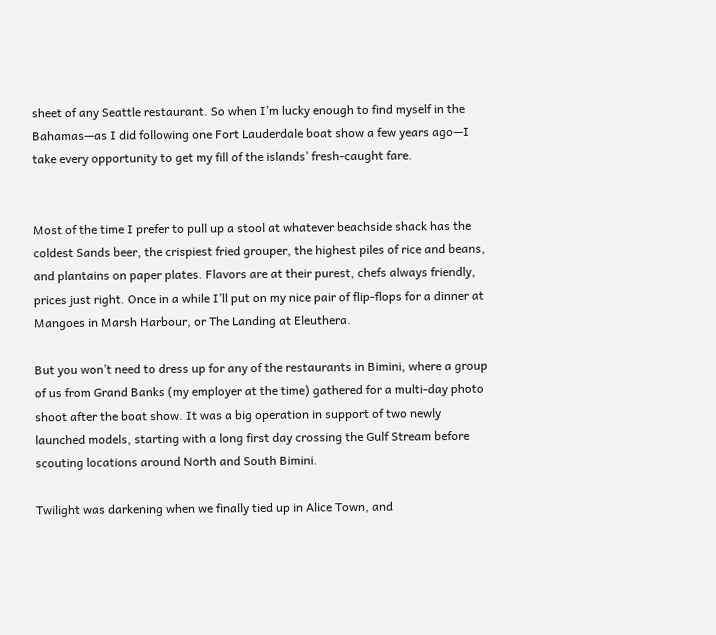sheet of any Seattle restaurant. So when I’m lucky enough to find myself in the Bahamas—as I did following one Fort Lauderdale boat show a few years ago—I take every opportunity to get my fill of the islands’ fresh-caught fare.


Most of the time I prefer to pull up a stool at whatever beachside shack has the coldest Sands beer, the crispiest fried grouper, the highest piles of rice and beans, and plantains on paper plates. Flavors are at their purest, chefs always friendly, prices just right. Once in a while I’ll put on my nice pair of flip-flops for a dinner at Mangoes in Marsh Harbour, or The Landing at Eleuthera.

But you won’t need to dress up for any of the restaurants in Bimini, where a group of us from Grand Banks (my employer at the time) gathered for a multi-day photo shoot after the boat show. It was a big operation in support of two newly launched models, starting with a long first day crossing the Gulf Stream before scouting locations around North and South Bimini.

Twilight was darkening when we finally tied up in Alice Town, and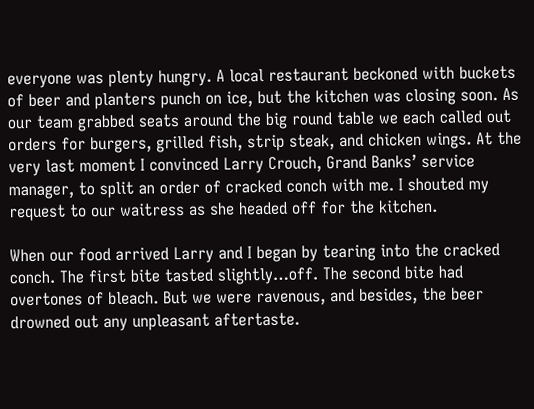everyone was plenty hungry. A local restaurant beckoned with buckets of beer and planters punch on ice, but the kitchen was closing soon. As our team grabbed seats around the big round table we each called out orders for burgers, grilled fish, strip steak, and chicken wings. At the very last moment I convinced Larry Crouch, Grand Banks’ service manager, to split an order of cracked conch with me. I shouted my request to our waitress as she headed off for the kitchen.

When our food arrived Larry and I began by tearing into the cracked conch. The first bite tasted slightly…off. The second bite had overtones of bleach. But we were ravenous, and besides, the beer drowned out any unpleasant aftertaste.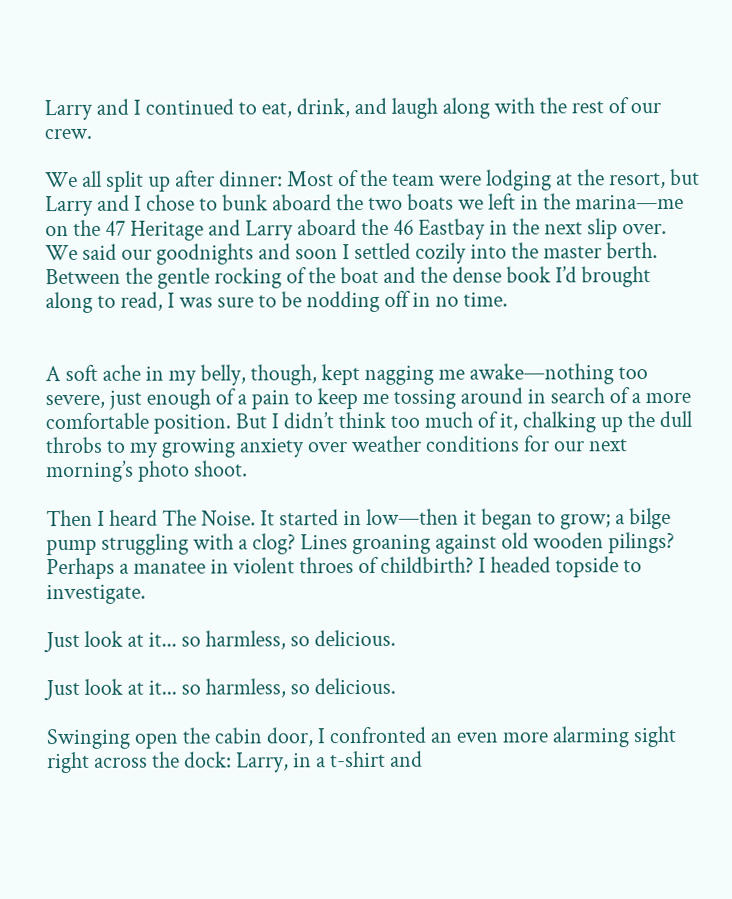Larry and I continued to eat, drink, and laugh along with the rest of our crew.

We all split up after dinner: Most of the team were lodging at the resort, but Larry and I chose to bunk aboard the two boats we left in the marina—me on the 47 Heritage and Larry aboard the 46 Eastbay in the next slip over. We said our goodnights and soon I settled cozily into the master berth. Between the gentle rocking of the boat and the dense book I’d brought along to read, I was sure to be nodding off in no time.


A soft ache in my belly, though, kept nagging me awake—nothing too severe, just enough of a pain to keep me tossing around in search of a more comfortable position. But I didn’t think too much of it, chalking up the dull throbs to my growing anxiety over weather conditions for our next morning’s photo shoot.

Then I heard The Noise. It started in low—then it began to grow; a bilge pump struggling with a clog? Lines groaning against old wooden pilings? Perhaps a manatee in violent throes of childbirth? I headed topside to investigate.

Just look at it... so harmless, so delicious.

Just look at it... so harmless, so delicious.

Swinging open the cabin door, I confronted an even more alarming sight right across the dock: Larry, in a t-shirt and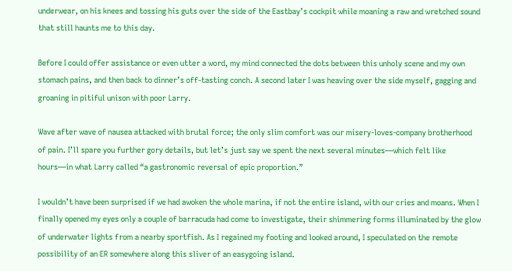underwear, on his knees and tossing his guts over the side of the Eastbay’s cockpit while moaning a raw and wretched sound that still haunts me to this day.

Before I could offer assistance or even utter a word, my mind connected the dots between this unholy scene and my own stomach pains, and then back to dinner’s off-tasting conch. A second later I was heaving over the side myself, gagging and groaning in pitiful unison with poor Larry.

Wave after wave of nausea attacked with brutal force; the only slim comfort was our misery-loves-company brotherhood of pain. I’ll spare you further gory details, but let’s just say we spent the next several minutes—which felt like hours—in what Larry called “a gastronomic reversal of epic proportion.”

I wouldn’t have been surprised if we had awoken the whole marina, if not the entire island, with our cries and moans. When I finally opened my eyes only a couple of barracuda had come to investigate, their shimmering forms illuminated by the glow of underwater lights from a nearby sportfish. As I regained my footing and looked around, I speculated on the remote possibility of an ER somewhere along this sliver of an easygoing island.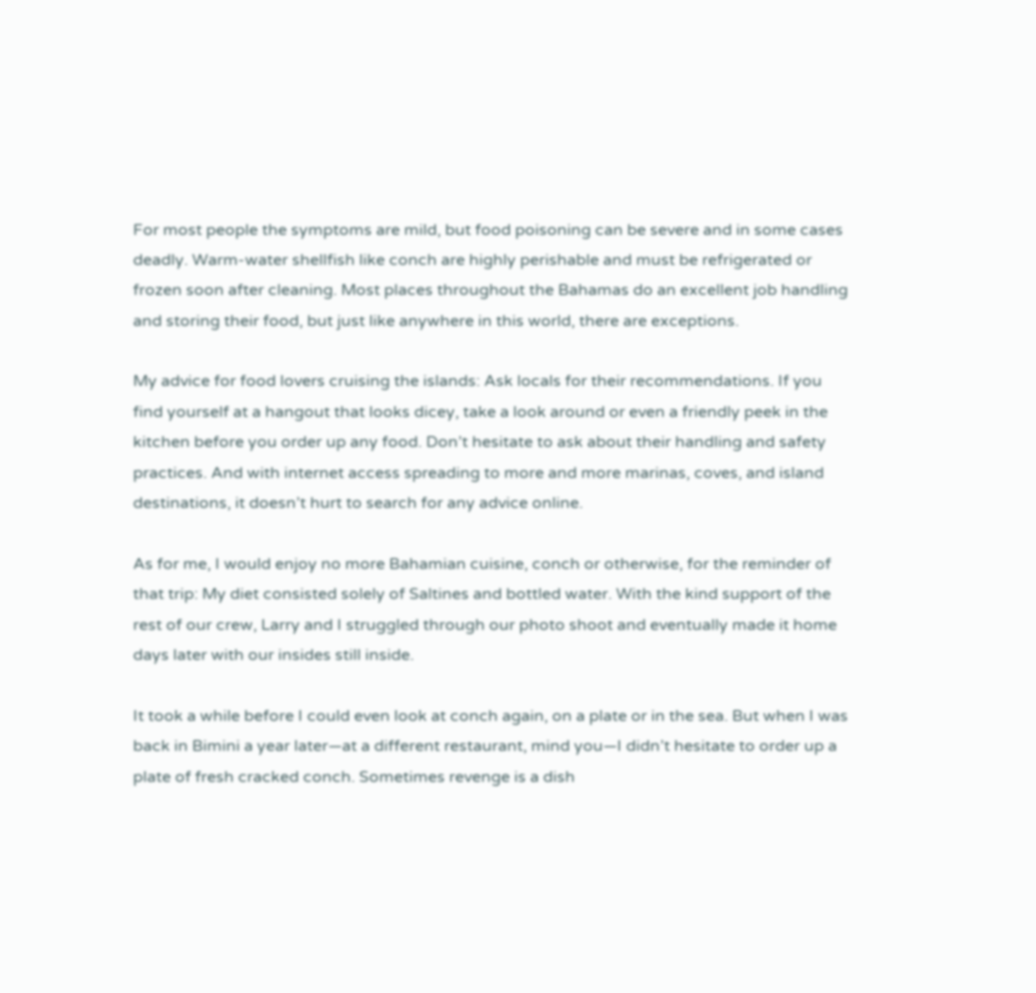For most people the symptoms are mild, but food poisoning can be severe and in some cases deadly. Warm-water shellfish like conch are highly perishable and must be refrigerated or frozen soon after cleaning. Most places throughout the Bahamas do an excellent job handling and storing their food, but just like anywhere in this world, there are exceptions.

My advice for food lovers cruising the islands: Ask locals for their recommendations. If you find yourself at a hangout that looks dicey, take a look around or even a friendly peek in the kitchen before you order up any food. Don’t hesitate to ask about their handling and safety practices. And with internet access spreading to more and more marinas, coves, and island destinations, it doesn’t hurt to search for any advice online.

As for me, I would enjoy no more Bahamian cuisine, conch or otherwise, for the reminder of that trip: My diet consisted solely of Saltines and bottled water. With the kind support of the rest of our crew, Larry and I struggled through our photo shoot and eventually made it home days later with our insides still inside.

It took a while before I could even look at conch again, on a plate or in the sea. But when I was back in Bimini a year later—at a different restaurant, mind you—I didn’t hesitate to order up a plate of fresh cracked conch. Sometimes revenge is a dish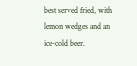best served fried, with lemon wedges and an ice-cold beer.